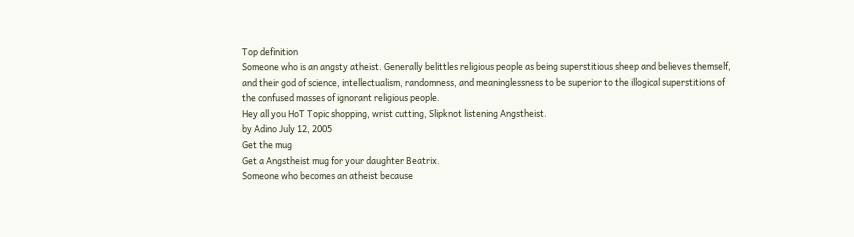Top definition
Someone who is an angsty atheist. Generally belittles religious people as being superstitious sheep and believes themself, and their god of science, intellectualism, randomness, and meaninglessness to be superior to the illogical superstitions of the confused masses of ignorant religious people.
Hey all you HoT Topic shopping, wrist cutting, Slipknot listening Angstheist.
by Adino July 12, 2005
Get the mug
Get a Angstheist mug for your daughter Beatrix.
Someone who becomes an atheist because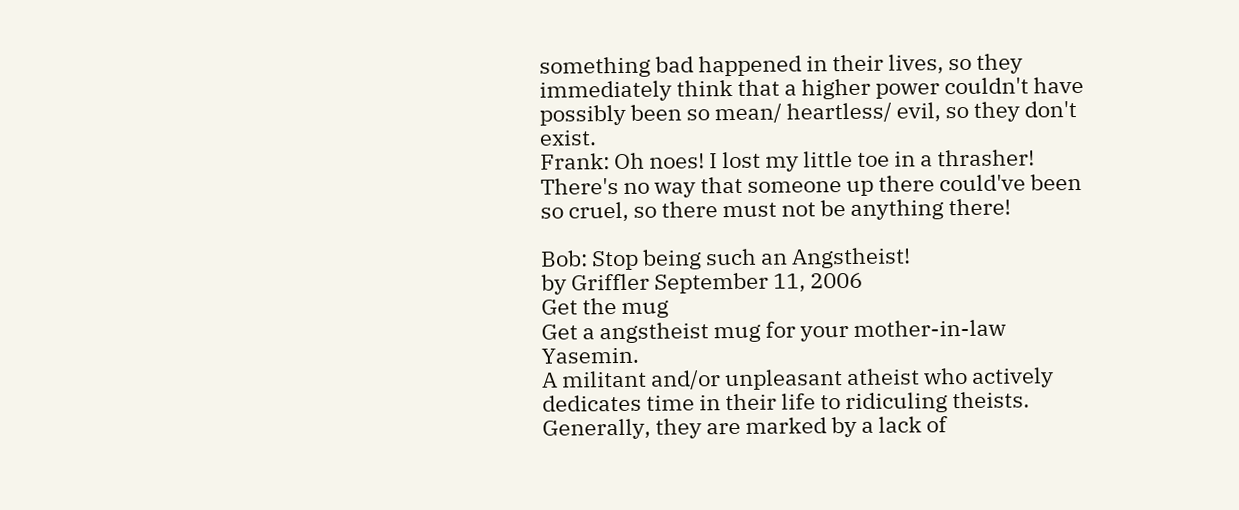something bad happened in their lives, so they immediately think that a higher power couldn't have possibly been so mean/ heartless/ evil, so they don't exist.
Frank: Oh noes! I lost my little toe in a thrasher! There's no way that someone up there could've been so cruel, so there must not be anything there!

Bob: Stop being such an Angstheist!
by Griffler September 11, 2006
Get the mug
Get a angstheist mug for your mother-in-law Yasemin.
A militant and/or unpleasant atheist who actively dedicates time in their life to ridiculing theists. Generally, they are marked by a lack of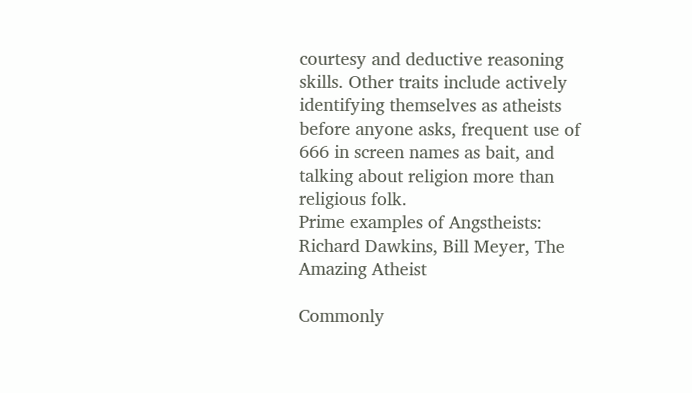courtesy and deductive reasoning skills. Other traits include actively identifying themselves as atheists before anyone asks, frequent use of 666 in screen names as bait, and talking about religion more than religious folk.
Prime examples of Angstheists: Richard Dawkins, Bill Meyer, The Amazing Atheist

Commonly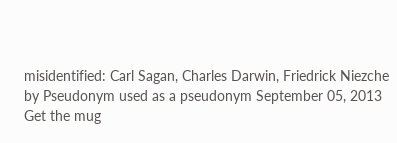misidentified: Carl Sagan, Charles Darwin, Friedrick Niezche
by Pseudonym used as a pseudonym September 05, 2013
Get the mug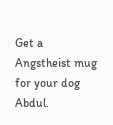Get a Angstheist mug for your dog Abdul.